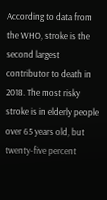According to data from the WHO, stroke is the second largest contributor to death in 2018. The most risky stroke is in elderly people over 65 years old, but twenty-five percent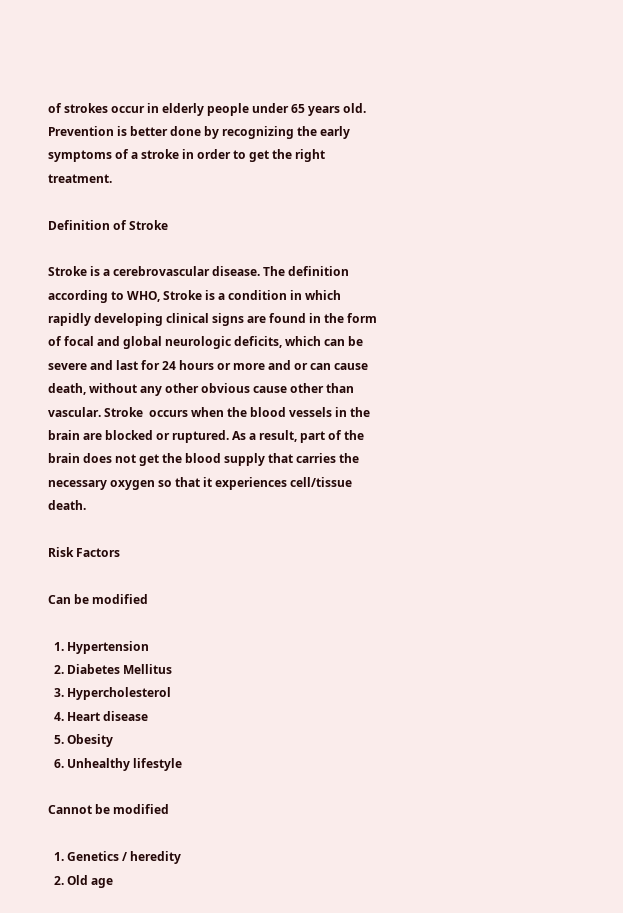of strokes occur in elderly people under 65 years old. Prevention is better done by recognizing the early symptoms of a stroke in order to get the right treatment.

Definition of Stroke

Stroke is a cerebrovascular disease. The definition according to WHO, Stroke is a condition in which rapidly developing clinical signs are found in the form of focal and global neurologic deficits, which can be severe and last for 24 hours or more and or can cause death, without any other obvious cause other than vascular. Stroke  occurs when the blood vessels in the brain are blocked or ruptured. As a result, part of the brain does not get the blood supply that carries the necessary oxygen so that it experiences cell/tissue death.

Risk Factors

Can be modified

  1. Hypertension
  2. Diabetes Mellitus
  3. Hypercholesterol
  4. Heart disease
  5. Obesity
  6. Unhealthy lifestyle

Cannot be modified

  1. Genetics / heredity
  2. Old age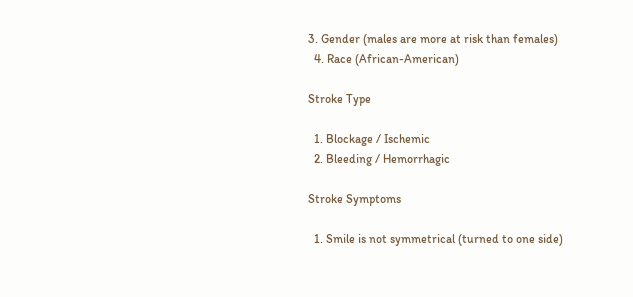3. Gender (males are more at risk than females)
  4. Race (African-American)

Stroke Type

  1. Blockage / Ischemic
  2. Bleeding / Hemorrhagic

Stroke Symptoms

  1. Smile is not symmetrical (turned to one side)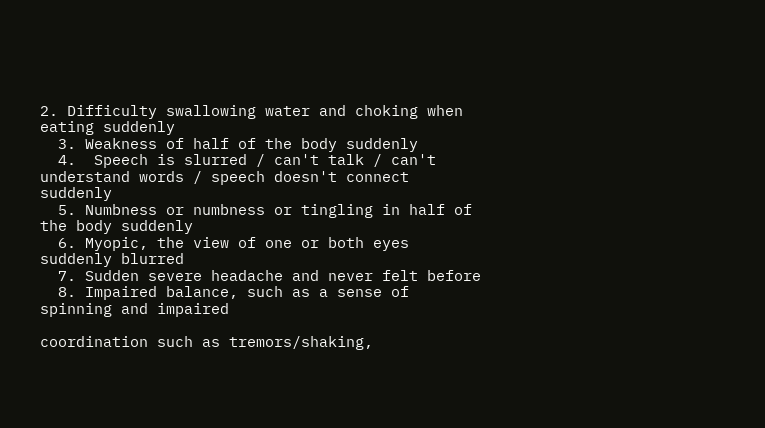2. Difficulty swallowing water and choking when eating suddenly
  3. Weakness of half of the body suddenly
  4.  Speech is slurred / can't talk / can't understand words / speech doesn't connect suddenly
  5. Numbness or numbness or tingling in half of the body suddenly
  6. Myopic, the view of one or both eyes suddenly blurred
  7. Sudden severe headache and never felt before
  8. Impaired balance, such as a sense of spinning and impaired

coordination such as tremors/shaking,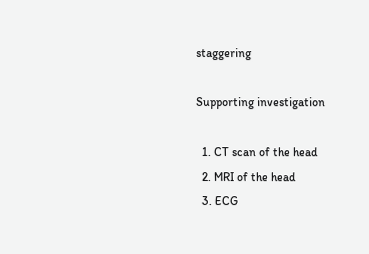staggering

Supporting investigation

  1. CT scan of the head
  2. MRI of the head
  3. ECG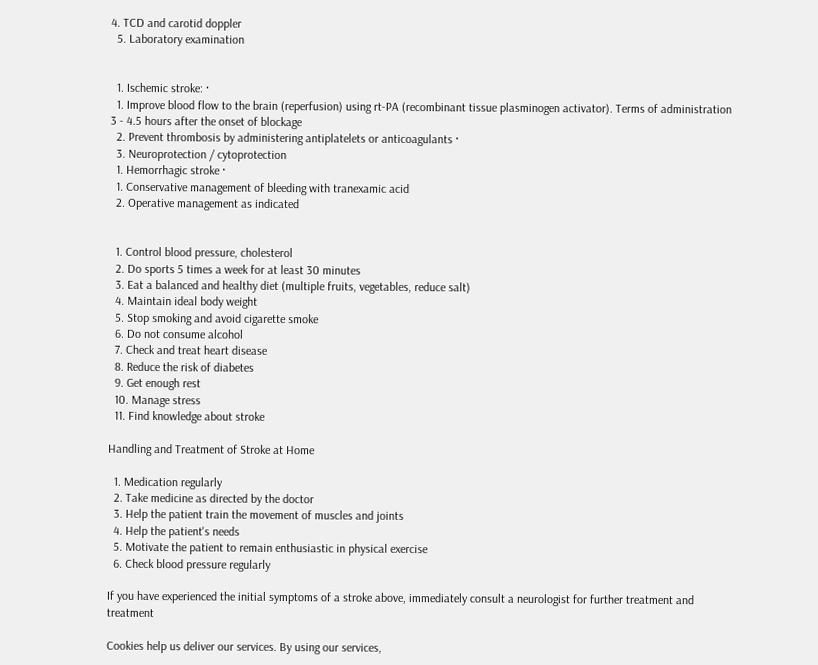4. TCD and carotid doppler
  5. Laboratory examination


  1. Ischemic stroke: ·
  1. Improve blood flow to the brain (reperfusion) using rt-PA (recombinant tissue plasminogen activator). Terms of administration 3 - 4.5 hours after the onset of blockage
  2. Prevent thrombosis by administering antiplatelets or anticoagulants ·
  3. Neuroprotection / cytoprotection
  1. Hemorrhagic stroke ·
  1. Conservative management of bleeding with tranexamic acid
  2. Operative management as indicated


  1. Control blood pressure, cholesterol
  2. Do sports 5 times a week for at least 30 minutes
  3. Eat a balanced and healthy diet (multiple fruits, vegetables, reduce salt)
  4. Maintain ideal body weight
  5. Stop smoking and avoid cigarette smoke
  6. Do not consume alcohol
  7. Check and treat heart disease
  8. Reduce the risk of diabetes
  9. Get enough rest
  10. Manage stress
  11. Find knowledge about stroke

Handling and Treatment of Stroke at Home

  1. Medication regularly
  2. Take medicine as directed by the doctor
  3. Help the patient train the movement of muscles and joints
  4. Help the patient's needs
  5. Motivate the patient to remain enthusiastic in physical exercise
  6. Check blood pressure regularly

If you have experienced the initial symptoms of a stroke above, immediately consult a neurologist for further treatment and treatment

Cookies help us deliver our services. By using our services,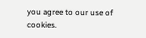you agree to our use of cookies.